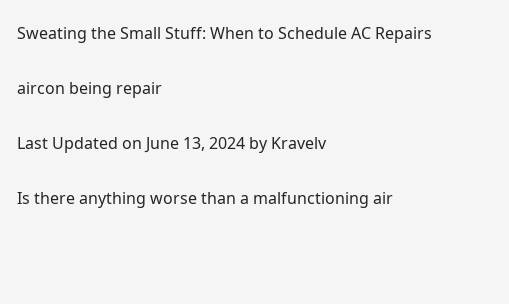Sweating the Small Stuff: When to Schedule AC Repairs

aircon being repair

Last Updated on June 13, 2024 by Kravelv

Is there anything worse than a malfunctioning air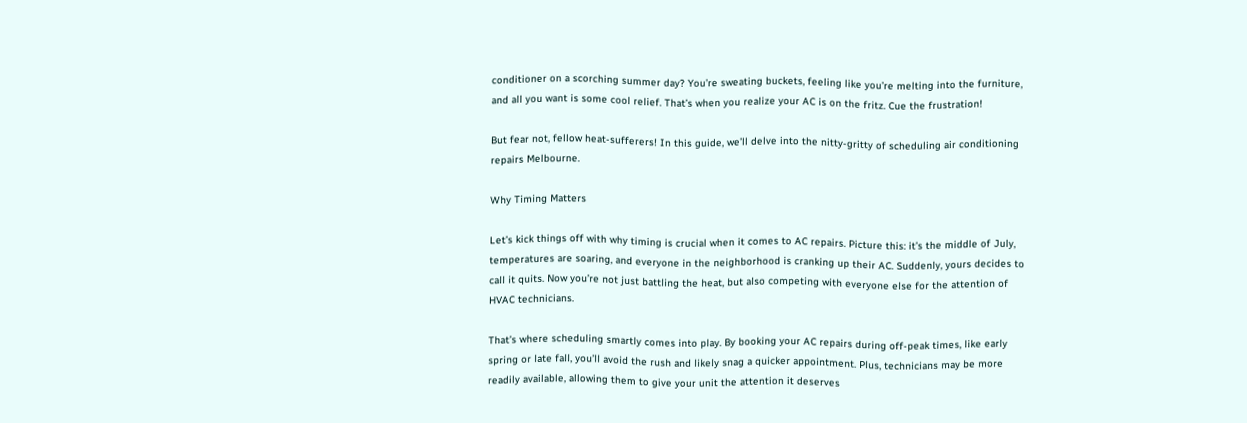conditioner on a scorching summer day? You’re sweating buckets, feeling like you’re melting into the furniture, and all you want is some cool relief. That’s when you realize your AC is on the fritz. Cue the frustration!

But fear not, fellow heat-sufferers! In this guide, we’ll delve into the nitty-gritty of scheduling air conditioning repairs Melbourne.

Why Timing Matters

Let’s kick things off with why timing is crucial when it comes to AC repairs. Picture this: it’s the middle of July, temperatures are soaring, and everyone in the neighborhood is cranking up their AC. Suddenly, yours decides to call it quits. Now you’re not just battling the heat, but also competing with everyone else for the attention of HVAC technicians.

That’s where scheduling smartly comes into play. By booking your AC repairs during off-peak times, like early spring or late fall, you’ll avoid the rush and likely snag a quicker appointment. Plus, technicians may be more readily available, allowing them to give your unit the attention it deserves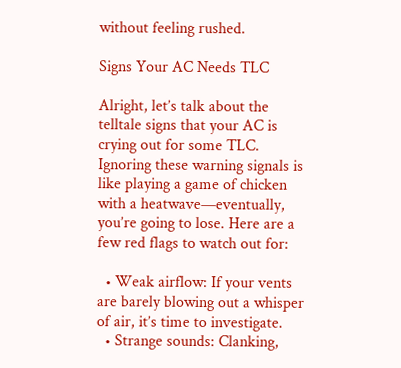without feeling rushed.

Signs Your AC Needs TLC

Alright, let’s talk about the telltale signs that your AC is crying out for some TLC. Ignoring these warning signals is like playing a game of chicken with a heatwave—eventually, you’re going to lose. Here are a few red flags to watch out for:

  • Weak airflow: If your vents are barely blowing out a whisper of air, it’s time to investigate.
  • Strange sounds: Clanking,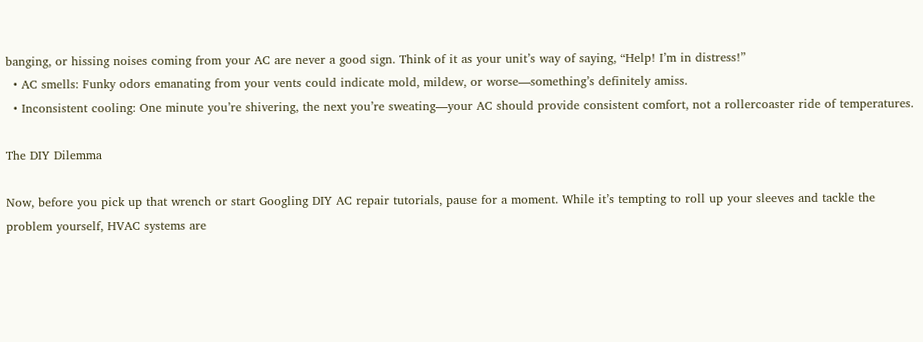banging, or hissing noises coming from your AC are never a good sign. Think of it as your unit’s way of saying, “Help! I’m in distress!”
  • AC smells: Funky odors emanating from your vents could indicate mold, mildew, or worse—something’s definitely amiss.
  • Inconsistent cooling: One minute you’re shivering, the next you’re sweating—your AC should provide consistent comfort, not a rollercoaster ride of temperatures.

The DIY Dilemma

Now, before you pick up that wrench or start Googling DIY AC repair tutorials, pause for a moment. While it’s tempting to roll up your sleeves and tackle the problem yourself, HVAC systems are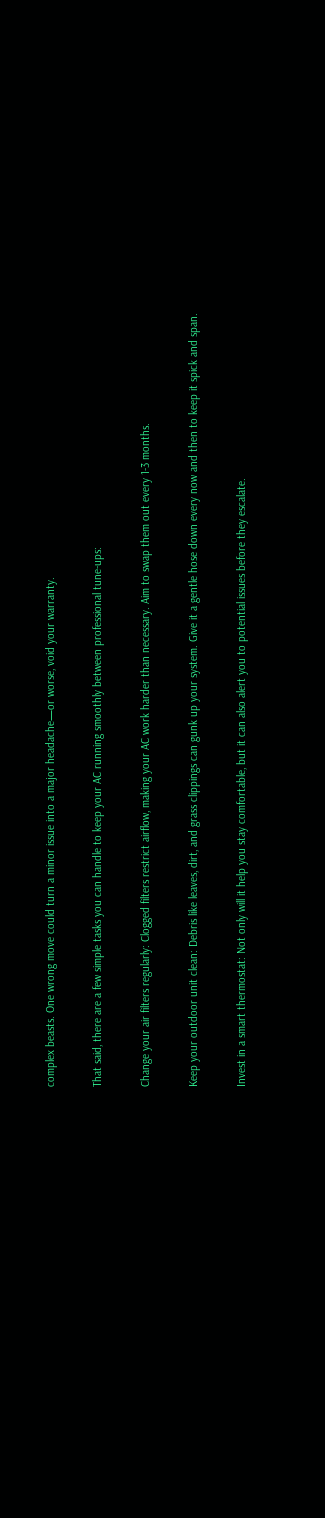complex beasts. One wrong move could turn a minor issue into a major headache—or worse, void your warranty.

That said, there are a few simple tasks you can handle to keep your AC running smoothly between professional tune-ups:

Change your air filters regularly: Clogged filters restrict airflow, making your AC work harder than necessary. Aim to swap them out every 1-3 months.

Keep your outdoor unit clean: Debris like leaves, dirt, and grass clippings can gunk up your system. Give it a gentle hose down every now and then to keep it spick and span.

Invest in a smart thermostat: Not only will it help you stay comfortable, but it can also alert you to potential issues before they escalate.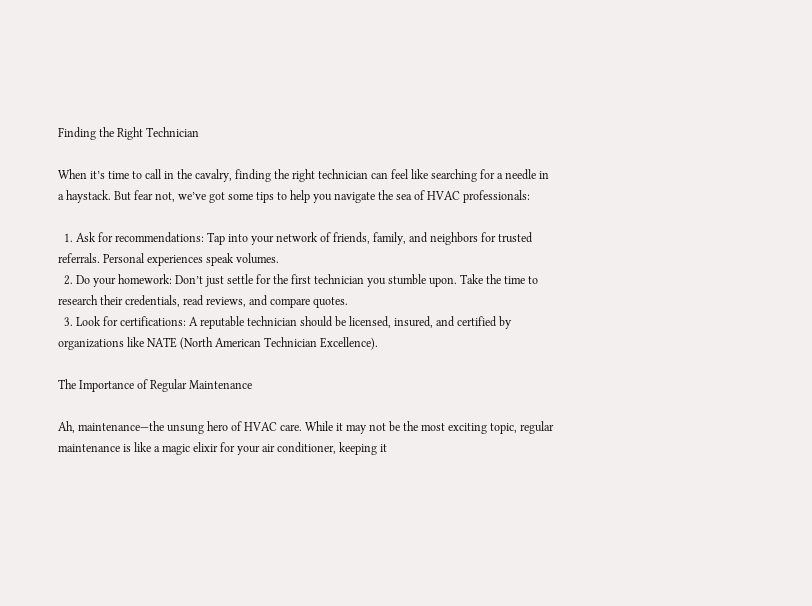Finding the Right Technician

When it’s time to call in the cavalry, finding the right technician can feel like searching for a needle in a haystack. But fear not, we’ve got some tips to help you navigate the sea of HVAC professionals:

  1. Ask for recommendations: Tap into your network of friends, family, and neighbors for trusted referrals. Personal experiences speak volumes.
  2. Do your homework: Don’t just settle for the first technician you stumble upon. Take the time to research their credentials, read reviews, and compare quotes.
  3. Look for certifications: A reputable technician should be licensed, insured, and certified by organizations like NATE (North American Technician Excellence).

The Importance of Regular Maintenance

Ah, maintenance—the unsung hero of HVAC care. While it may not be the most exciting topic, regular maintenance is like a magic elixir for your air conditioner, keeping it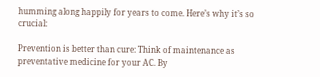humming along happily for years to come. Here’s why it’s so crucial:

Prevention is better than cure: Think of maintenance as preventative medicine for your AC. By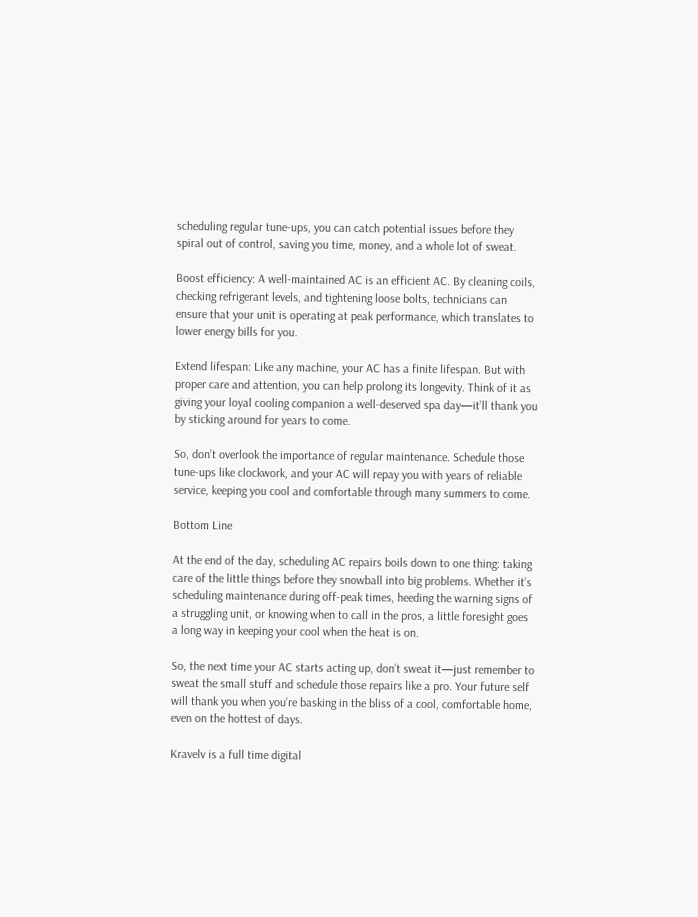scheduling regular tune-ups, you can catch potential issues before they spiral out of control, saving you time, money, and a whole lot of sweat.

Boost efficiency: A well-maintained AC is an efficient AC. By cleaning coils, checking refrigerant levels, and tightening loose bolts, technicians can ensure that your unit is operating at peak performance, which translates to lower energy bills for you.

Extend lifespan: Like any machine, your AC has a finite lifespan. But with proper care and attention, you can help prolong its longevity. Think of it as giving your loyal cooling companion a well-deserved spa day—it’ll thank you by sticking around for years to come.

So, don’t overlook the importance of regular maintenance. Schedule those tune-ups like clockwork, and your AC will repay you with years of reliable service, keeping you cool and comfortable through many summers to come.

Bottom Line

At the end of the day, scheduling AC repairs boils down to one thing: taking care of the little things before they snowball into big problems. Whether it’s scheduling maintenance during off-peak times, heeding the warning signs of a struggling unit, or knowing when to call in the pros, a little foresight goes a long way in keeping your cool when the heat is on.

So, the next time your AC starts acting up, don’t sweat it—just remember to sweat the small stuff and schedule those repairs like a pro. Your future self will thank you when you’re basking in the bliss of a cool, comfortable home, even on the hottest of days.

Kravelv is a full time digital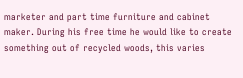marketer and part time furniture and cabinet maker. During his free time he would like to create something out of recycled woods, this varies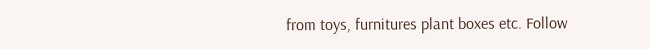from toys, furnitures plant boxes etc. Follow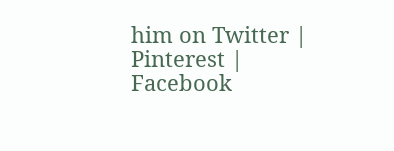him on Twitter | Pinterest | Facebook